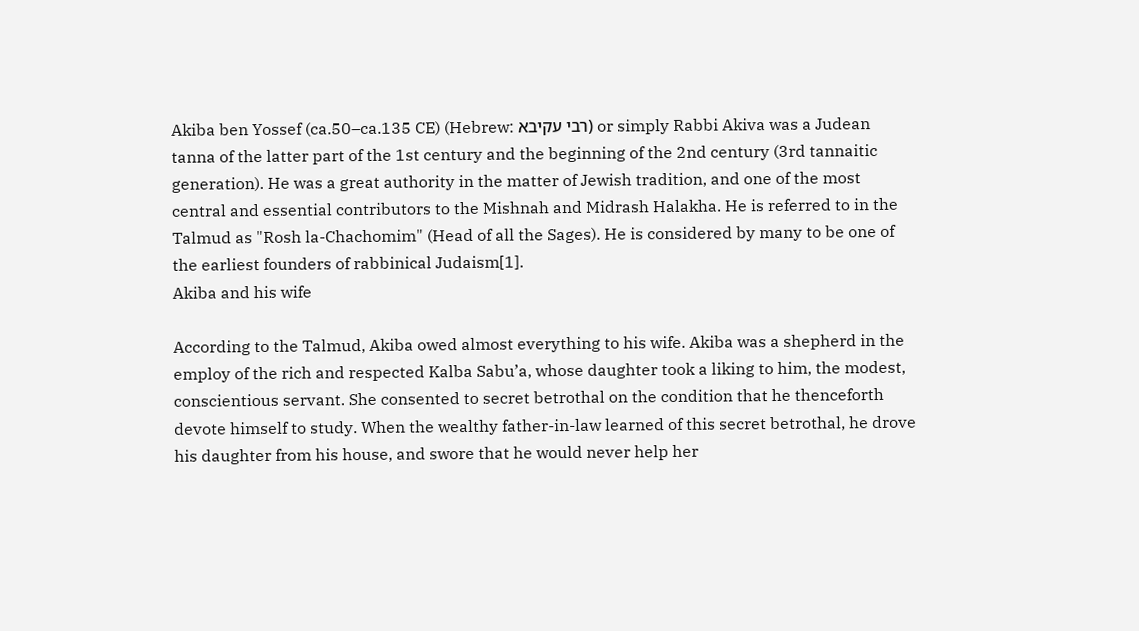Akiba ben Yossef (ca.50–ca.135 CE) (Hebrew: רבי עקיבא) or simply Rabbi Akiva was a Judean tanna of the latter part of the 1st century and the beginning of the 2nd century (3rd tannaitic generation). He was a great authority in the matter of Jewish tradition, and one of the most central and essential contributors to the Mishnah and Midrash Halakha. He is referred to in the Talmud as "Rosh la-Chachomim" (Head of all the Sages). He is considered by many to be one of the earliest founders of rabbinical Judaism[1].
Akiba and his wife

According to the Talmud, Akiba owed almost everything to his wife. Akiba was a shepherd in the employ of the rich and respected Kalba Sabu’a, whose daughter took a liking to him, the modest, conscientious servant. She consented to secret betrothal on the condition that he thenceforth devote himself to study. When the wealthy father-in-law learned of this secret betrothal, he drove his daughter from his house, and swore that he would never help her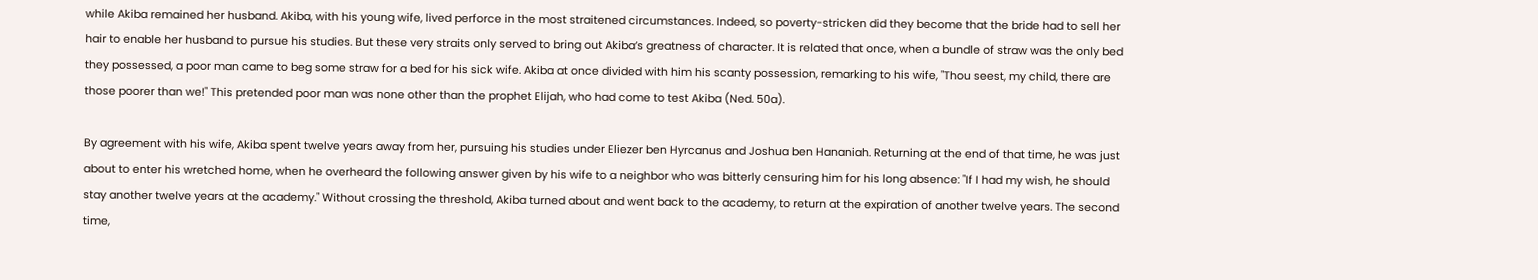while Akiba remained her husband. Akiba, with his young wife, lived perforce in the most straitened circumstances. Indeed, so poverty-stricken did they become that the bride had to sell her hair to enable her husband to pursue his studies. But these very straits only served to bring out Akiba’s greatness of character. It is related that once, when a bundle of straw was the only bed they possessed, a poor man came to beg some straw for a bed for his sick wife. Akiba at once divided with him his scanty possession, remarking to his wife, "Thou seest, my child, there are those poorer than we!" This pretended poor man was none other than the prophet Elijah, who had come to test Akiba (Ned. 50a).

By agreement with his wife, Akiba spent twelve years away from her, pursuing his studies under Eliezer ben Hyrcanus and Joshua ben Hananiah. Returning at the end of that time, he was just about to enter his wretched home, when he overheard the following answer given by his wife to a neighbor who was bitterly censuring him for his long absence: "If I had my wish, he should stay another twelve years at the academy." Without crossing the threshold, Akiba turned about and went back to the academy, to return at the expiration of another twelve years. The second time,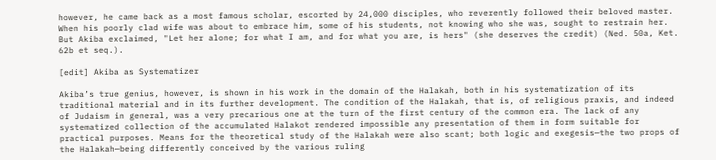however, he came back as a most famous scholar, escorted by 24,000 disciples, who reverently followed their beloved master. When his poorly clad wife was about to embrace him, some of his students, not knowing who she was, sought to restrain her. But Akiba exclaimed, "Let her alone; for what I am, and for what you are, is hers" (she deserves the credit) (Ned. 50a, Ket. 62b et seq.).

[edit] Akiba as Systematizer

Akiba’s true genius, however, is shown in his work in the domain of the Halakah, both in his systematization of its traditional material and in its further development. The condition of the Halakah, that is, of religious praxis, and indeed of Judaism in general, was a very precarious one at the turn of the first century of the common era. The lack of any systematized collection of the accumulated Halakot rendered impossible any presentation of them in form suitable for practical purposes. Means for the theoretical study of the Halakah were also scant; both logic and exegesis—the two props of the Halakah—being differently conceived by the various ruling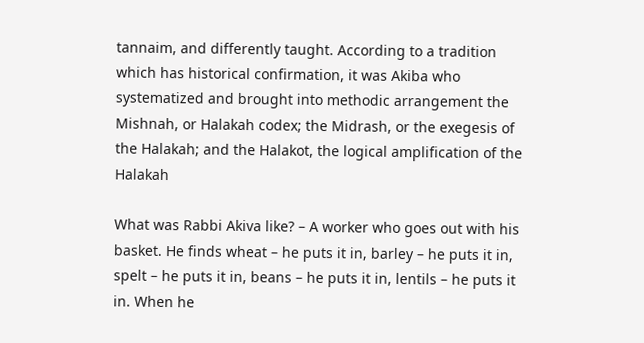tannaim, and differently taught. According to a tradition which has historical confirmation, it was Akiba who systematized and brought into methodic arrangement the Mishnah, or Halakah codex; the Midrash, or the exegesis of the Halakah; and the Halakot, the logical amplification of the Halakah

What was Rabbi Akiva like? – A worker who goes out with his basket. He finds wheat – he puts it in, barley – he puts it in, spelt – he puts it in, beans – he puts it in, lentils – he puts it in. When he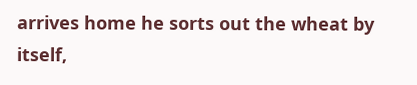arrives home he sorts out the wheat by itself,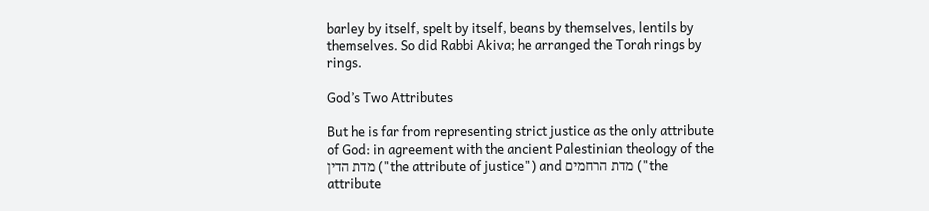barley by itself, spelt by itself, beans by themselves, lentils by themselves. So did Rabbi Akiva; he arranged the Torah rings by rings.

God’s Two Attributes

But he is far from representing strict justice as the only attribute of God: in agreement with the ancient Palestinian theology of the מדת הדין ("the attribute of justice") and מדת הרחמים ("the attribute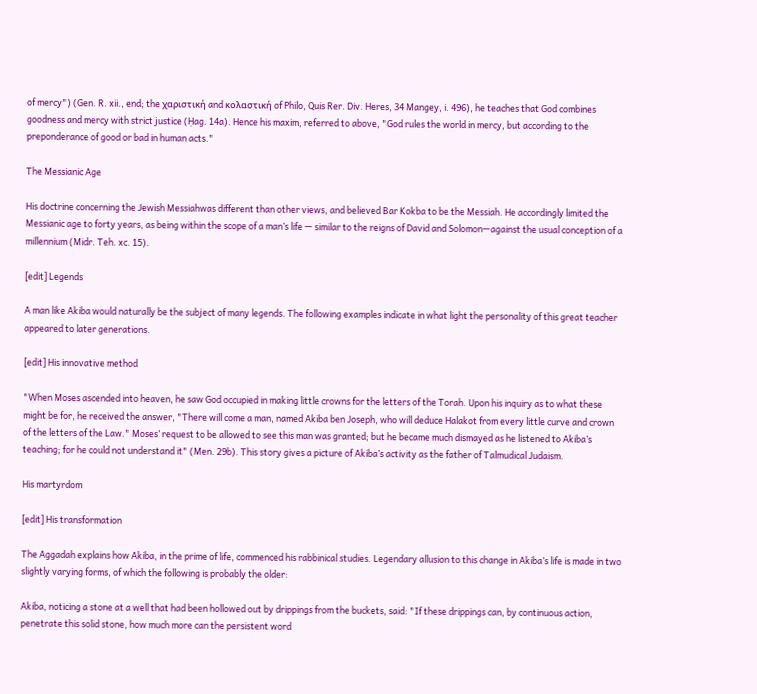of mercy") (Gen. R. xii., end; the χαριστική and κολαστική of Philo, Quis Rer. Div. Heres, 34 Mangey, i. 496), he teaches that God combines goodness and mercy with strict justice (Ḥag. 14a). Hence his maxim, referred to above, "God rules the world in mercy, but according to the preponderance of good or bad in human acts."

The Messianic Age

His doctrine concerning the Jewish Messiahwas different than other views, and believed Bar Kokba to be the Messiah. He accordingly limited the Messianic age to forty years, as being within the scope of a man’s life — similar to the reigns of David and Solomon—against the usual conception of a millennium (Midr. Teh. xc. 15).

[edit] Legends

A man like Akiba would naturally be the subject of many legends. The following examples indicate in what light the personality of this great teacher appeared to later generations.

[edit] His innovative method

"When Moses ascended into heaven, he saw God occupied in making little crowns for the letters of the Torah. Upon his inquiry as to what these might be for, he received the answer, "There will come a man, named Akiba ben Joseph, who will deduce Halakot from every little curve and crown of the letters of the Law." Moses’ request to be allowed to see this man was granted; but he became much dismayed as he listened to Akiba’s teaching; for he could not understand it" (Men. 29b). This story gives a picture of Akiba’s activity as the father of Talmudical Judaism.

His martyrdom

[edit] His transformation

The Aggadah explains how Akiba, in the prime of life, commenced his rabbinical studies. Legendary allusion to this change in Akiba’s life is made in two slightly varying forms, of which the following is probably the older:

Akiba, noticing a stone at a well that had been hollowed out by drippings from the buckets, said: "If these drippings can, by continuous action, penetrate this solid stone, how much more can the persistent word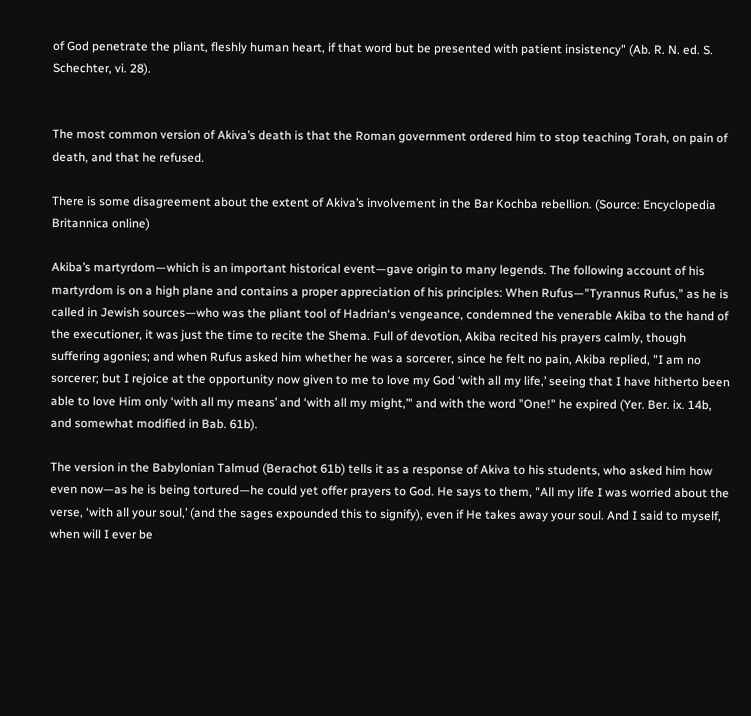of God penetrate the pliant, fleshly human heart, if that word but be presented with patient insistency" (Ab. R. N. ed. S. Schechter, vi. 28).


The most common version of Akiva’s death is that the Roman government ordered him to stop teaching Torah, on pain of death, and that he refused.

There is some disagreement about the extent of Akiva’s involvement in the Bar Kochba rebellion. (Source: Encyclopedia Britannica online)

Akiba’s martyrdom—which is an important historical event—gave origin to many legends. The following account of his martyrdom is on a high plane and contains a proper appreciation of his principles: When Rufus—"Tyrannus Rufus," as he is called in Jewish sources—who was the pliant tool of Hadrian‘s vengeance, condemned the venerable Akiba to the hand of the executioner, it was just the time to recite the Shema. Full of devotion, Akiba recited his prayers calmly, though suffering agonies; and when Rufus asked him whether he was a sorcerer, since he felt no pain, Akiba replied, "I am no sorcerer; but I rejoice at the opportunity now given to me to love my God ‘with all my life,’ seeing that I have hitherto been able to love Him only ‘with all my means’ and ‘with all my might,’" and with the word "One!" he expired (Yer. Ber. ix. 14b, and somewhat modified in Bab. 61b).

The version in the Babylonian Talmud (Berachot 61b) tells it as a response of Akiva to his students, who asked him how even now—as he is being tortured—he could yet offer prayers to God. He says to them, "All my life I was worried about the verse, ‘with all your soul,’ (and the sages expounded this to signify), even if He takes away your soul. And I said to myself, when will I ever be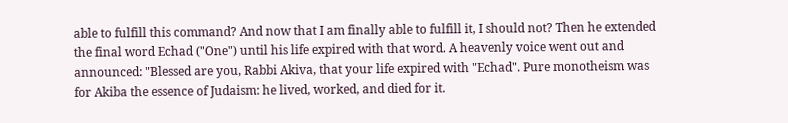able to fulfill this command? And now that I am finally able to fulfill it, I should not? Then he extended the final word Echad ("One") until his life expired with that word. A heavenly voice went out and announced: "Blessed are you, Rabbi Akiva, that your life expired with "Echad". Pure monotheism was for Akiba the essence of Judaism: he lived, worked, and died for it.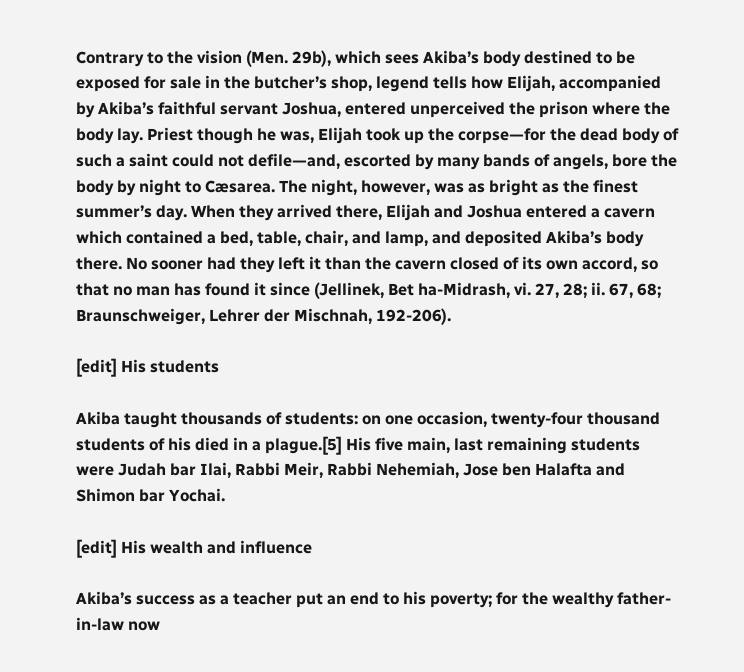Contrary to the vision (Men. 29b), which sees Akiba’s body destined to be exposed for sale in the butcher’s shop, legend tells how Elijah, accompanied by Akiba’s faithful servant Joshua, entered unperceived the prison where the body lay. Priest though he was, Elijah took up the corpse—for the dead body of such a saint could not defile—and, escorted by many bands of angels, bore the body by night to Cæsarea. The night, however, was as bright as the finest summer’s day. When they arrived there, Elijah and Joshua entered a cavern which contained a bed, table, chair, and lamp, and deposited Akiba’s body there. No sooner had they left it than the cavern closed of its own accord, so that no man has found it since (Jellinek, Bet ha-Midrash, vi. 27, 28; ii. 67, 68; Braunschweiger, Lehrer der Mischnah, 192-206).

[edit] His students

Akiba taught thousands of students: on one occasion, twenty-four thousand students of his died in a plague.[5] His five main, last remaining students were Judah bar Ilai, Rabbi Meir, Rabbi Nehemiah, Jose ben Halafta and Shimon bar Yochai.

[edit] His wealth and influence

Akiba’s success as a teacher put an end to his poverty; for the wealthy father-in-law now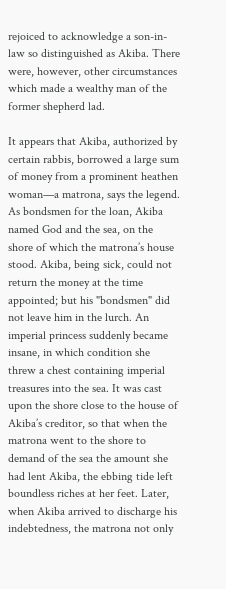rejoiced to acknowledge a son-in-law so distinguished as Akiba. There were, however, other circumstances which made a wealthy man of the former shepherd lad.

It appears that Akiba, authorized by certain rabbis, borrowed a large sum of money from a prominent heathen woman—a matrona, says the legend. As bondsmen for the loan, Akiba named God and the sea, on the shore of which the matrona’s house stood. Akiba, being sick, could not return the money at the time appointed; but his "bondsmen" did not leave him in the lurch. An imperial princess suddenly became insane, in which condition she threw a chest containing imperial treasures into the sea. It was cast upon the shore close to the house of Akiba’s creditor, so that when the matrona went to the shore to demand of the sea the amount she had lent Akiba, the ebbing tide left boundless riches at her feet. Later, when Akiba arrived to discharge his indebtedness, the matrona not only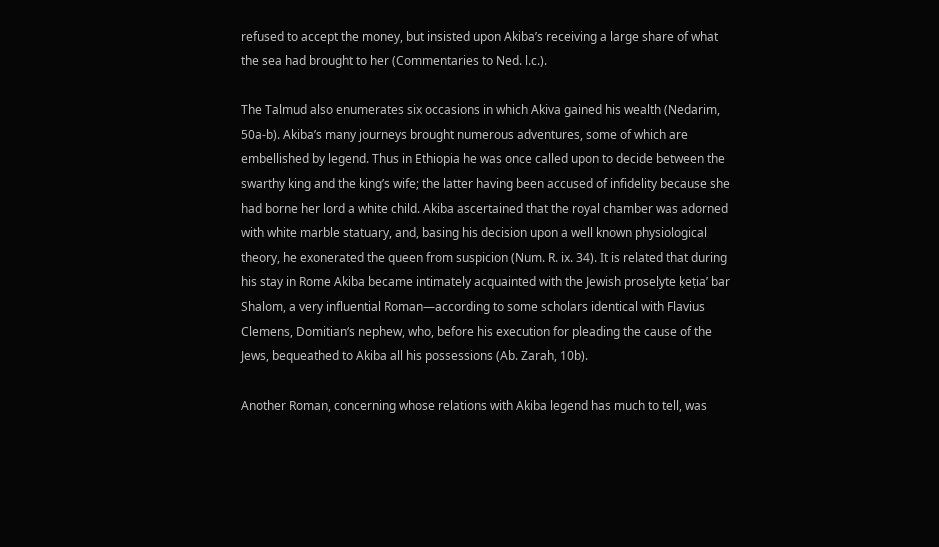refused to accept the money, but insisted upon Akiba’s receiving a large share of what the sea had brought to her (Commentaries to Ned. l.c.).

The Talmud also enumerates six occasions in which Akiva gained his wealth (Nedarim, 50a-b). Akiba’s many journeys brought numerous adventures, some of which are embellished by legend. Thus in Ethiopia he was once called upon to decide between the swarthy king and the king’s wife; the latter having been accused of infidelity because she had borne her lord a white child. Akiba ascertained that the royal chamber was adorned with white marble statuary, and, basing his decision upon a well known physiological theory, he exonerated the queen from suspicion (Num. R. ix. 34). It is related that during his stay in Rome Akiba became intimately acquainted with the Jewish proselyte ḳeṭia’ bar Shalom, a very influential Roman—according to some scholars identical with Flavius Clemens, Domitian‘s nephew, who, before his execution for pleading the cause of the Jews, bequeathed to Akiba all his possessions (Ab. Zarah, 10b).

Another Roman, concerning whose relations with Akiba legend has much to tell, was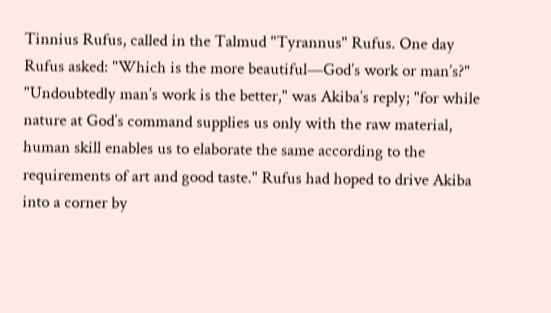Tinnius Rufus, called in the Talmud "Tyrannus" Rufus. One day Rufus asked: "Which is the more beautiful—God’s work or man’s?" "Undoubtedly man’s work is the better," was Akiba’s reply; "for while nature at God’s command supplies us only with the raw material, human skill enables us to elaborate the same according to the requirements of art and good taste." Rufus had hoped to drive Akiba into a corner by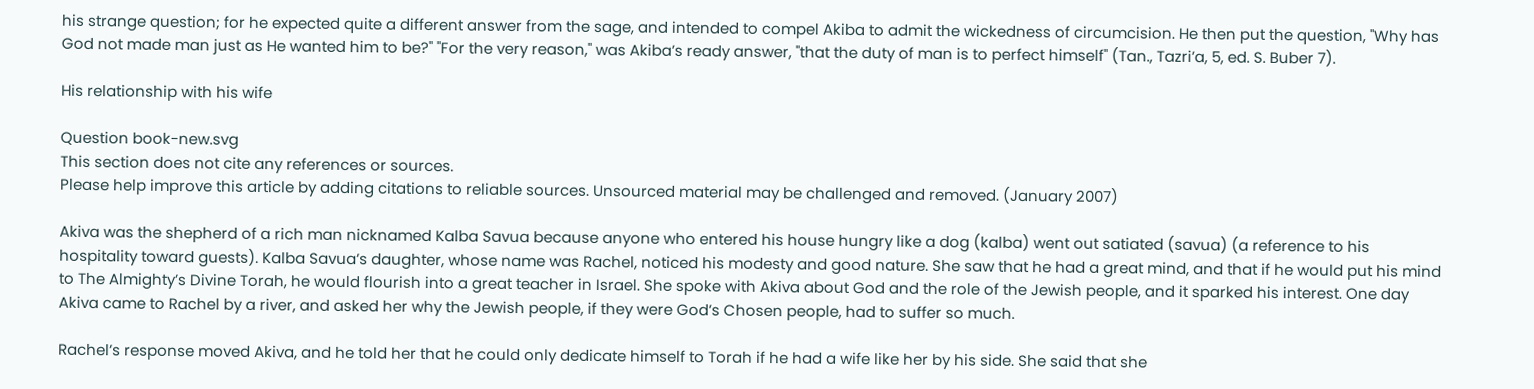his strange question; for he expected quite a different answer from the sage, and intended to compel Akiba to admit the wickedness of circumcision. He then put the question, "Why has God not made man just as He wanted him to be?" "For the very reason," was Akiba’s ready answer, "that the duty of man is to perfect himself" (Tan., Tazri’a, 5, ed. S. Buber 7).

His relationship with his wife

Question book-new.svg
This section does not cite any references or sources.
Please help improve this article by adding citations to reliable sources. Unsourced material may be challenged and removed. (January 2007)

Akiva was the shepherd of a rich man nicknamed Kalba Savua because anyone who entered his house hungry like a dog (kalba) went out satiated (savua) (a reference to his hospitality toward guests). Kalba Savua’s daughter, whose name was Rachel, noticed his modesty and good nature. She saw that he had a great mind, and that if he would put his mind to The Almighty’s Divine Torah, he would flourish into a great teacher in Israel. She spoke with Akiva about God and the role of the Jewish people, and it sparked his interest. One day Akiva came to Rachel by a river, and asked her why the Jewish people, if they were God’s Chosen people, had to suffer so much.

Rachel’s response moved Akiva, and he told her that he could only dedicate himself to Torah if he had a wife like her by his side. She said that she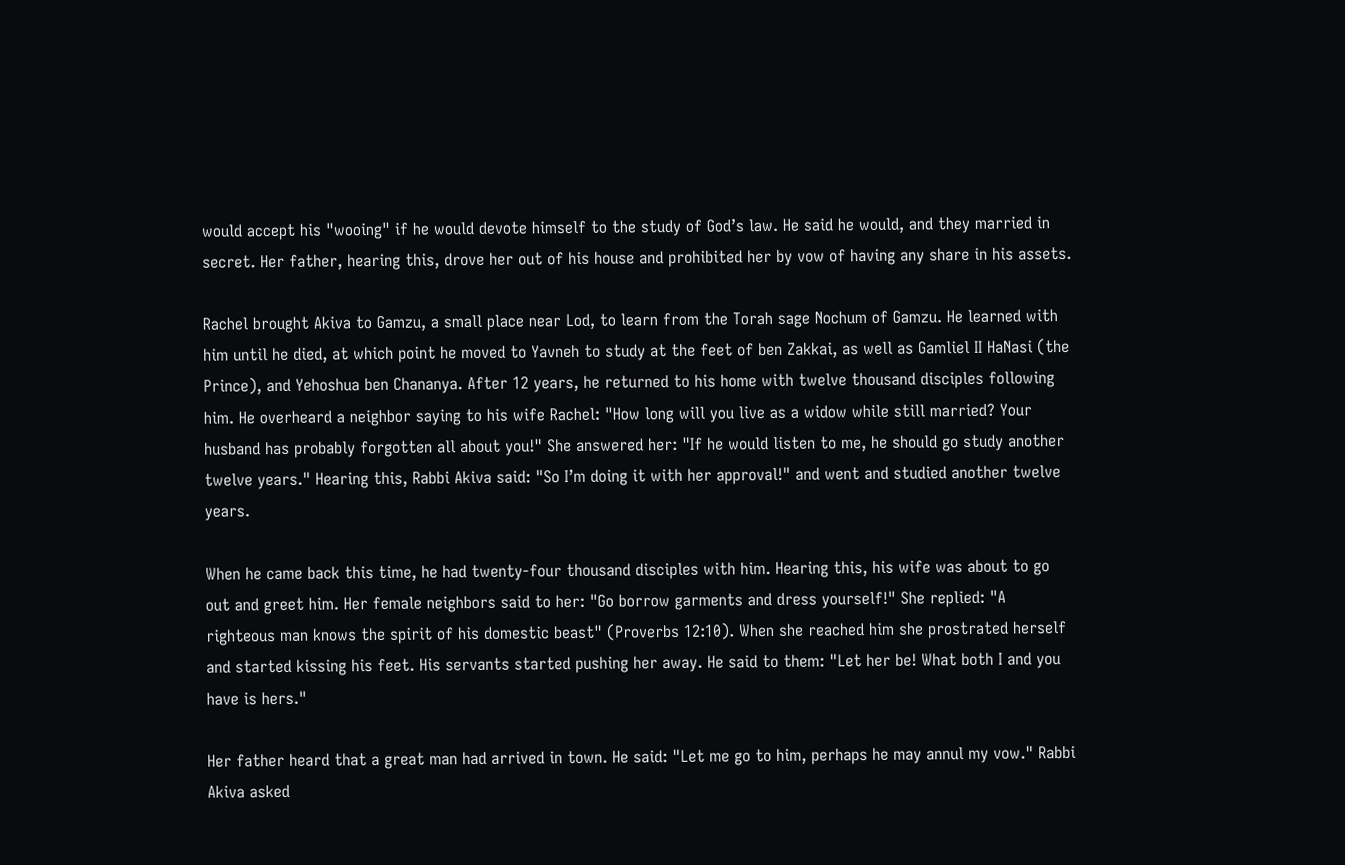would accept his "wooing" if he would devote himself to the study of God’s law. He said he would, and they married in secret. Her father, hearing this, drove her out of his house and prohibited her by vow of having any share in his assets.

Rachel brought Akiva to Gamzu, a small place near Lod, to learn from the Torah sage Nochum of Gamzu. He learned with him until he died, at which point he moved to Yavneh to study at the feet of ben Zakkai, as well as Gamliel II HaNasi (the Prince), and Yehoshua ben Chananya. After 12 years, he returned to his home with twelve thousand disciples following him. He overheard a neighbor saying to his wife Rachel: "How long will you live as a widow while still married? Your husband has probably forgotten all about you!" She answered her: "If he would listen to me, he should go study another twelve years." Hearing this, Rabbi Akiva said: "So I’m doing it with her approval!" and went and studied another twelve years.

When he came back this time, he had twenty-four thousand disciples with him. Hearing this, his wife was about to go out and greet him. Her female neighbors said to her: "Go borrow garments and dress yourself!" She replied: "A righteous man knows the spirit of his domestic beast" (Proverbs 12:10). When she reached him she prostrated herself and started kissing his feet. His servants started pushing her away. He said to them: "Let her be! What both I and you have is hers."

Her father heard that a great man had arrived in town. He said: "Let me go to him, perhaps he may annul my vow." Rabbi Akiva asked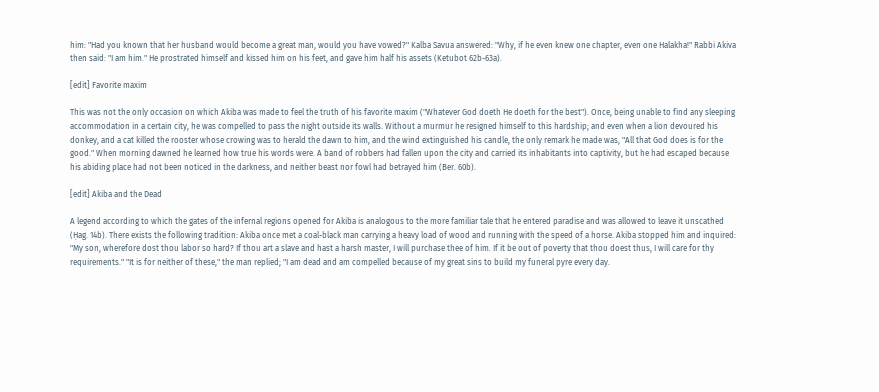him: "Had you known that her husband would become a great man, would you have vowed?" Kalba Savua answered: "Why, if he even knew one chapter, even one Halakha!" Rabbi Akiva then said: "I am him." He prostrated himself and kissed him on his feet, and gave him half his assets (Ketubot 62b-63a).

[edit] Favorite maxim

This was not the only occasion on which Akiba was made to feel the truth of his favorite maxim ("Whatever God doeth He doeth for the best"). Once, being unable to find any sleeping accommodation in a certain city, he was compelled to pass the night outside its walls. Without a murmur he resigned himself to this hardship; and even when a lion devoured his donkey, and a cat killed the rooster whose crowing was to herald the dawn to him, and the wind extinguished his candle, the only remark he made was, "All that God does is for the good." When morning dawned he learned how true his words were. A band of robbers had fallen upon the city and carried its inhabitants into captivity, but he had escaped because his abiding place had not been noticed in the darkness, and neither beast nor fowl had betrayed him (Ber. 60b).

[edit] Akiba and the Dead

A legend according to which the gates of the infernal regions opened for Akiba is analogous to the more familiar tale that he entered paradise and was allowed to leave it unscathed (Ḥag. 14b). There exists the following tradition: Akiba once met a coal-black man carrying a heavy load of wood and running with the speed of a horse. Akiba stopped him and inquired: "My son, wherefore dost thou labor so hard? If thou art a slave and hast a harsh master, I will purchase thee of him. If it be out of poverty that thou doest thus, I will care for thy requirements." "It is for neither of these," the man replied; "I am dead and am compelled because of my great sins to build my funeral pyre every day.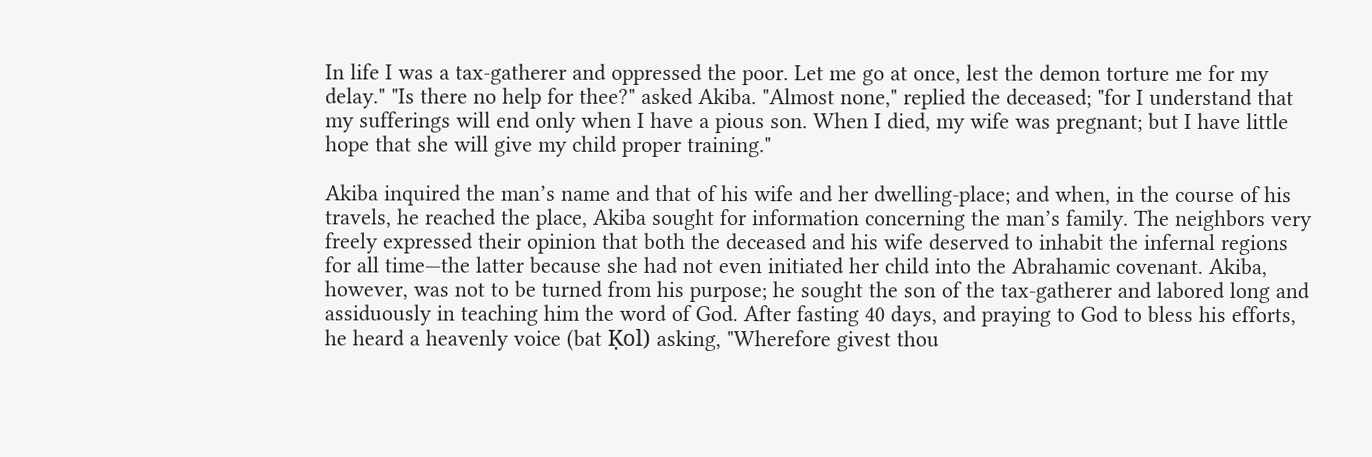In life I was a tax-gatherer and oppressed the poor. Let me go at once, lest the demon torture me for my delay." "Is there no help for thee?" asked Akiba. "Almost none," replied the deceased; "for I understand that my sufferings will end only when I have a pious son. When I died, my wife was pregnant; but I have little hope that she will give my child proper training."

Akiba inquired the man’s name and that of his wife and her dwelling-place; and when, in the course of his travels, he reached the place, Akiba sought for information concerning the man’s family. The neighbors very freely expressed their opinion that both the deceased and his wife deserved to inhabit the infernal regions for all time—the latter because she had not even initiated her child into the Abrahamic covenant. Akiba, however, was not to be turned from his purpose; he sought the son of the tax-gatherer and labored long and assiduously in teaching him the word of God. After fasting 40 days, and praying to God to bless his efforts, he heard a heavenly voice (bat Ḳol) asking, "Wherefore givest thou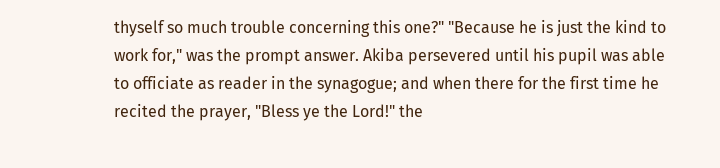thyself so much trouble concerning this one?" "Because he is just the kind to work for," was the prompt answer. Akiba persevered until his pupil was able to officiate as reader in the synagogue; and when there for the first time he recited the prayer, "Bless ye the Lord!" the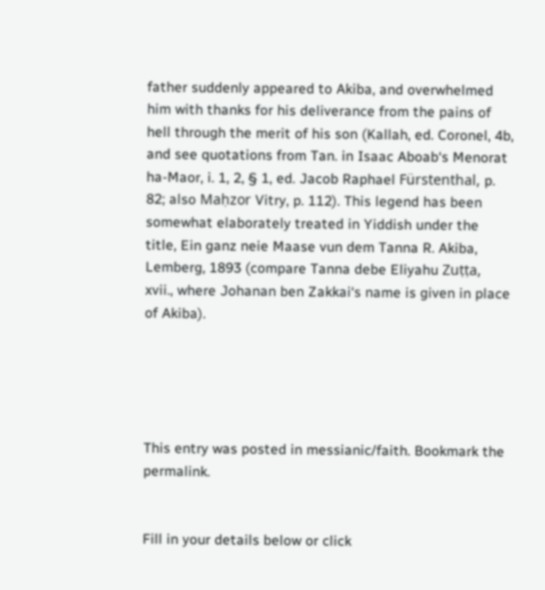father suddenly appeared to Akiba, and overwhelmed him with thanks for his deliverance from the pains of hell through the merit of his son (Kallah, ed. Coronel, 4b, and see quotations from Tan. in Isaac Aboab‘s Menorat ha-Maor, i. 1, 2, § 1, ed. Jacob Raphael Fürstenthal, p. 82; also Maḥzor Vitry, p. 112). This legend has been somewhat elaborately treated in Yiddish under the title, Ein ganz neie Maase vun dem Tanna R. Akiba, Lemberg, 1893 (compare Tanna debe Eliyahu Zuṭṭa, xvii., where Johanan ben Zakkai‘s name is given in place of Akiba).





This entry was posted in messianic/faith. Bookmark the permalink.


Fill in your details below or click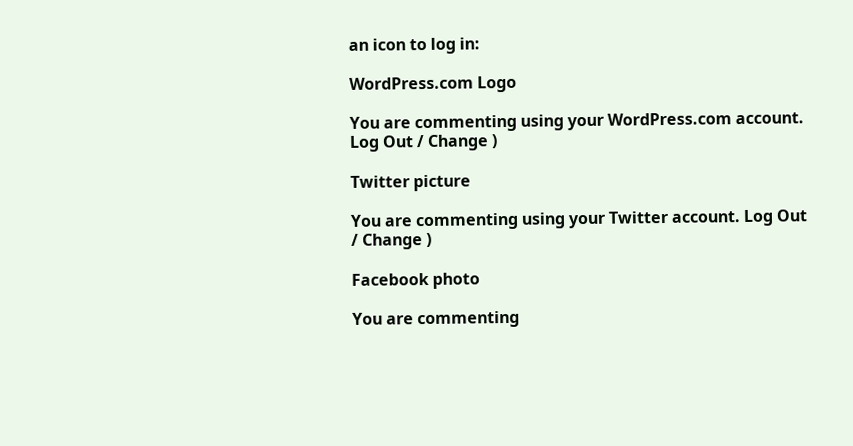an icon to log in:

WordPress.com Logo

You are commenting using your WordPress.com account. Log Out / Change )

Twitter picture

You are commenting using your Twitter account. Log Out / Change )

Facebook photo

You are commenting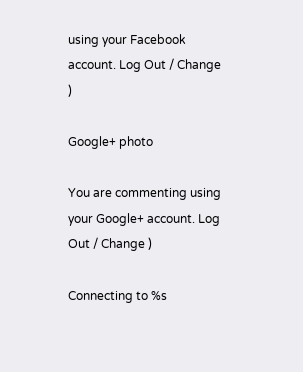using your Facebook account. Log Out / Change )

Google+ photo

You are commenting using your Google+ account. Log Out / Change )

Connecting to %s